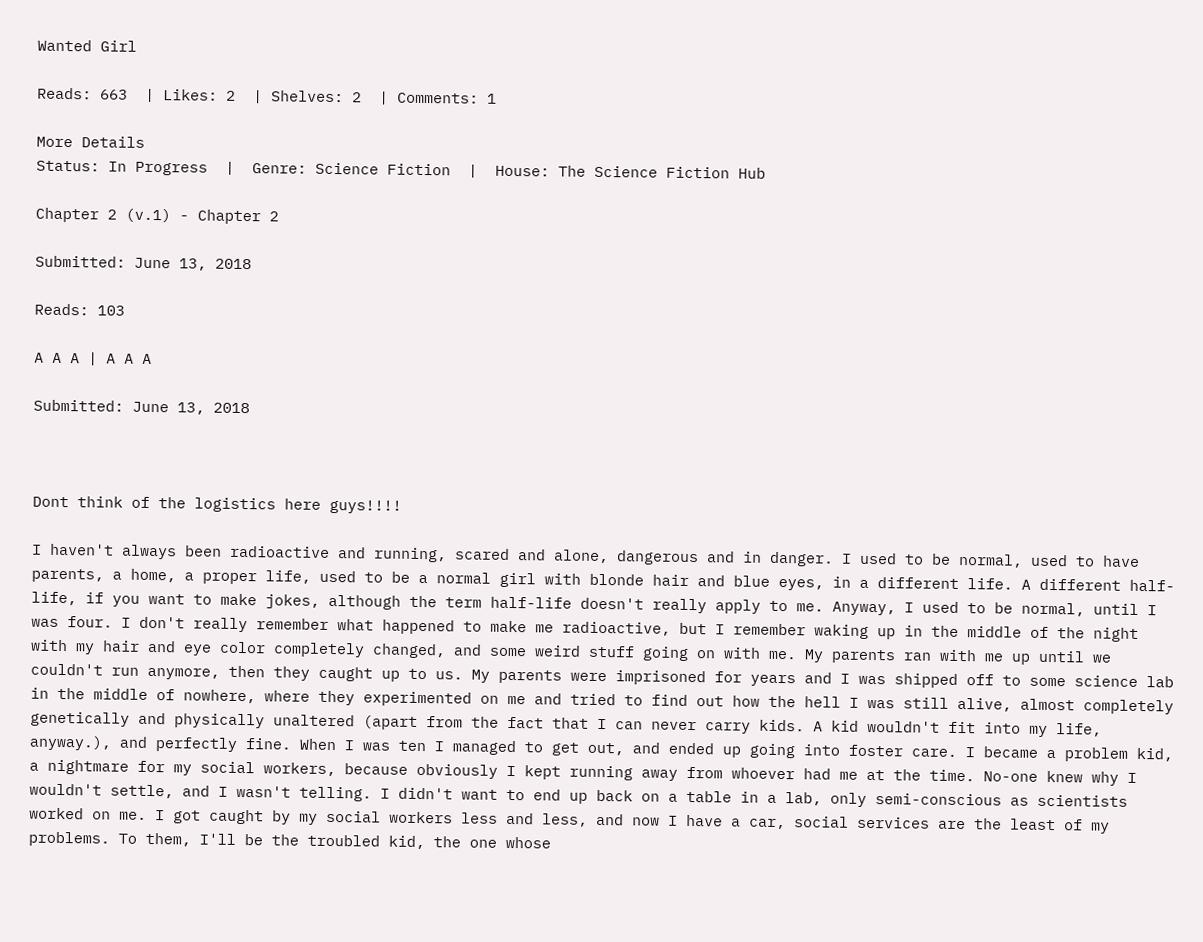Wanted Girl

Reads: 663  | Likes: 2  | Shelves: 2  | Comments: 1

More Details
Status: In Progress  |  Genre: Science Fiction  |  House: The Science Fiction Hub

Chapter 2 (v.1) - Chapter 2

Submitted: June 13, 2018

Reads: 103

A A A | A A A

Submitted: June 13, 2018



Dont think of the logistics here guys!!!!

I haven't always been radioactive and running, scared and alone, dangerous and in danger. I used to be normal, used to have parents, a home, a proper life, used to be a normal girl with blonde hair and blue eyes, in a different life. A different half-life, if you want to make jokes, although the term half-life doesn't really apply to me. Anyway, I used to be normal, until I was four. I don't really remember what happened to make me radioactive, but I remember waking up in the middle of the night with my hair and eye color completely changed, and some weird stuff going on with me. My parents ran with me up until we couldn't run anymore, then they caught up to us. My parents were imprisoned for years and I was shipped off to some science lab in the middle of nowhere, where they experimented on me and tried to find out how the hell I was still alive, almost completely genetically and physically unaltered (apart from the fact that I can never carry kids. A kid wouldn't fit into my life, anyway.), and perfectly fine. When I was ten I managed to get out, and ended up going into foster care. I became a problem kid, a nightmare for my social workers, because obviously I kept running away from whoever had me at the time. No-one knew why I wouldn't settle, and I wasn't telling. I didn't want to end up back on a table in a lab, only semi-conscious as scientists worked on me. I got caught by my social workers less and less, and now I have a car, social services are the least of my problems. To them, I'll be the troubled kid, the one whose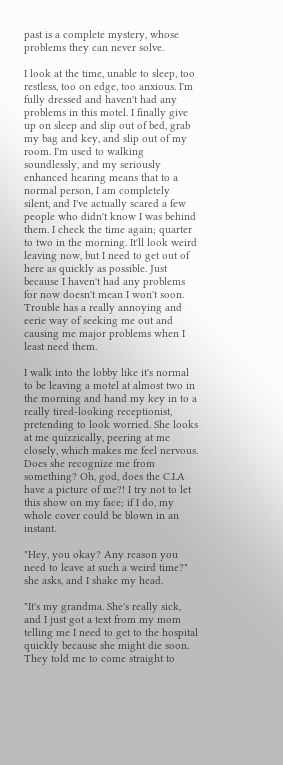past is a complete mystery, whose problems they can never solve.

I look at the time, unable to sleep, too restless, too on edge, too anxious. I'm fully dressed and haven't had any problems in this motel. I finally give up on sleep and slip out of bed, grab my bag and key, and slip out of my room. I'm used to walking soundlessly, and my seriously enhanced hearing means that to a normal person, I am completely silent, and I've actually scared a few people who didn't know I was behind them. I check the time again; quarter to two in the morning. It'll look weird leaving now, but I need to get out of here as quickly as possible. Just because I haven't had any problems for now doesn't mean I won't soon. Trouble has a really annoying and eerie way of seeking me out and causing me major problems when I least need them.

I walk into the lobby like it's normal to be leaving a motel at almost two in the morning and hand my key in to a really tired-looking receptionist, pretending to look worried. She looks at me quizzically, peering at me closely, which makes me feel nervous. Does she recognize me from something? Oh, god, does the C.I.A have a picture of me?! I try not to let this show on my face; if I do, my whole cover could be blown in an instant.

"Hey, you okay? Any reason you need to leave at such a weird time?" she asks, and I shake my head.

"It's my grandma. She's really sick, and I just got a text from my mom telling me I need to get to the hospital quickly because she might die soon. They told me to come straight to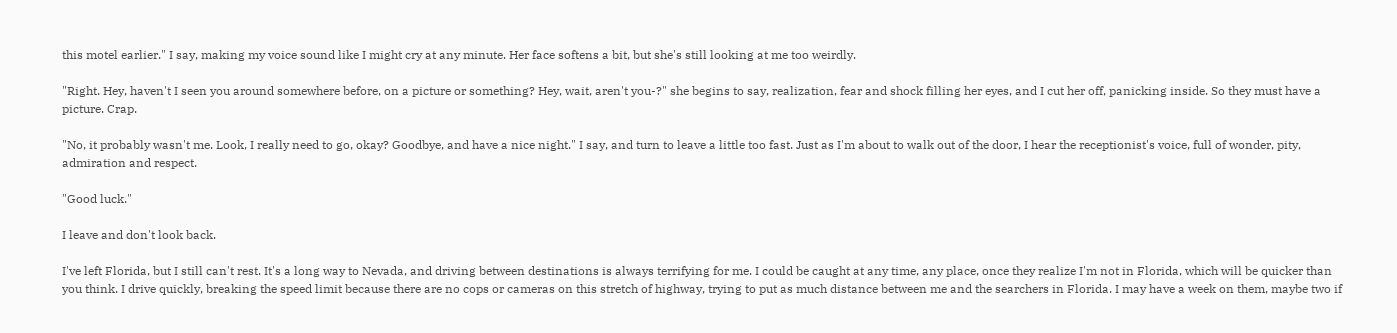this motel earlier." I say, making my voice sound like I might cry at any minute. Her face softens a bit, but she's still looking at me too weirdly.

"Right. Hey, haven't I seen you around somewhere before, on a picture or something? Hey, wait, aren't you-?" she begins to say, realization, fear and shock filling her eyes, and I cut her off, panicking inside. So they must have a picture. Crap.

"No, it probably wasn't me. Look, I really need to go, okay? Goodbye, and have a nice night." I say, and turn to leave a little too fast. Just as I'm about to walk out of the door, I hear the receptionist's voice, full of wonder, pity, admiration and respect.

"Good luck."

I leave and don't look back.

I've left Florida, but I still can't rest. It's a long way to Nevada, and driving between destinations is always terrifying for me. I could be caught at any time, any place, once they realize I'm not in Florida, which will be quicker than you think. I drive quickly, breaking the speed limit because there are no cops or cameras on this stretch of highway, trying to put as much distance between me and the searchers in Florida. I may have a week on them, maybe two if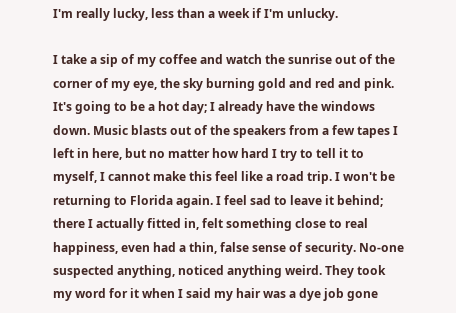I'm really lucky, less than a week if I'm unlucky.

I take a sip of my coffee and watch the sunrise out of the corner of my eye, the sky burning gold and red and pink. It's going to be a hot day; I already have the windows down. Music blasts out of the speakers from a few tapes I left in here, but no matter how hard I try to tell it to myself, I cannot make this feel like a road trip. I won't be returning to Florida again. I feel sad to leave it behind; there I actually fitted in, felt something close to real happiness, even had a thin, false sense of security. No-one suspected anything, noticed anything weird. They took my word for it when I said my hair was a dye job gone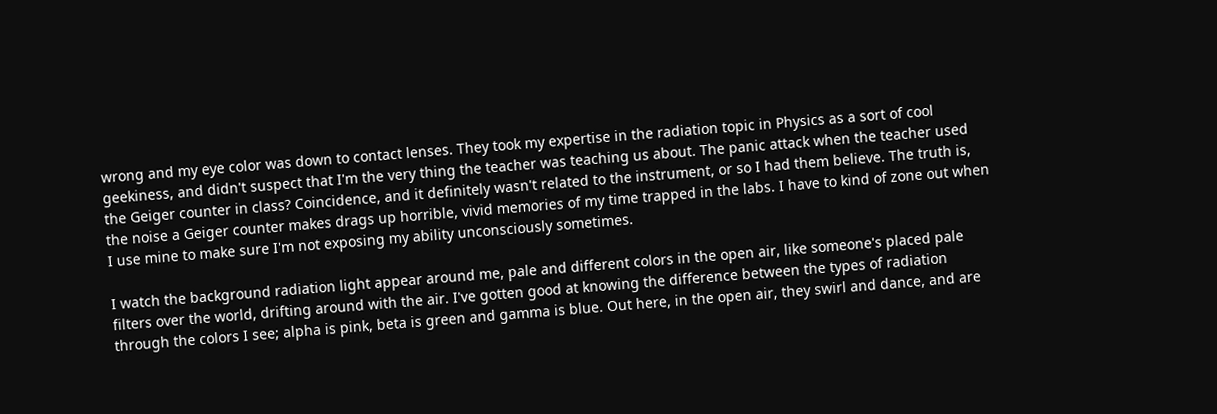wrong and my eye color was down to contact lenses. They took my expertise in the radiation topic in Physics as a sort of cool geekiness, and didn't suspect that I'm the very thing the teacher was teaching us about. The panic attack when the teacher used the Geiger counter in class? Coincidence, and it definitely wasn't related to the instrument, or so I had them believe. The truth is, the noise a Geiger counter makes drags up horrible, vivid memories of my time trapped in the labs. I have to kind of zone out when I use mine to make sure I'm not exposing my ability unconsciously sometimes.

I watch the background radiation light appear around me, pale and different colors in the open air, like someone's placed pale filters over the world, drifting around with the air. I've gotten good at knowing the difference between the types of radiation through the colors I see; alpha is pink, beta is green and gamma is blue. Out here, in the open air, they swirl and dance, and are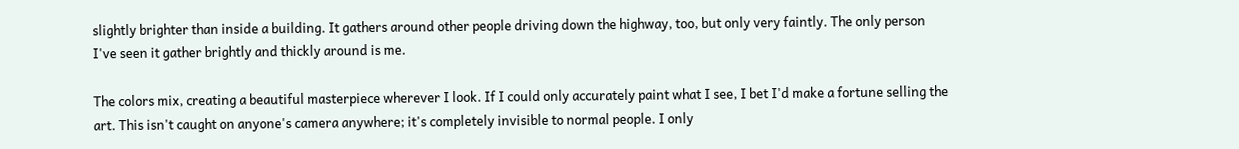slightly brighter than inside a building. It gathers around other people driving down the highway, too, but only very faintly. The only person I've seen it gather brightly and thickly around is me.

The colors mix, creating a beautiful masterpiece wherever I look. If I could only accurately paint what I see, I bet I'd make a fortune selling the art. This isn't caught on anyone's camera anywhere; it's completely invisible to normal people. I only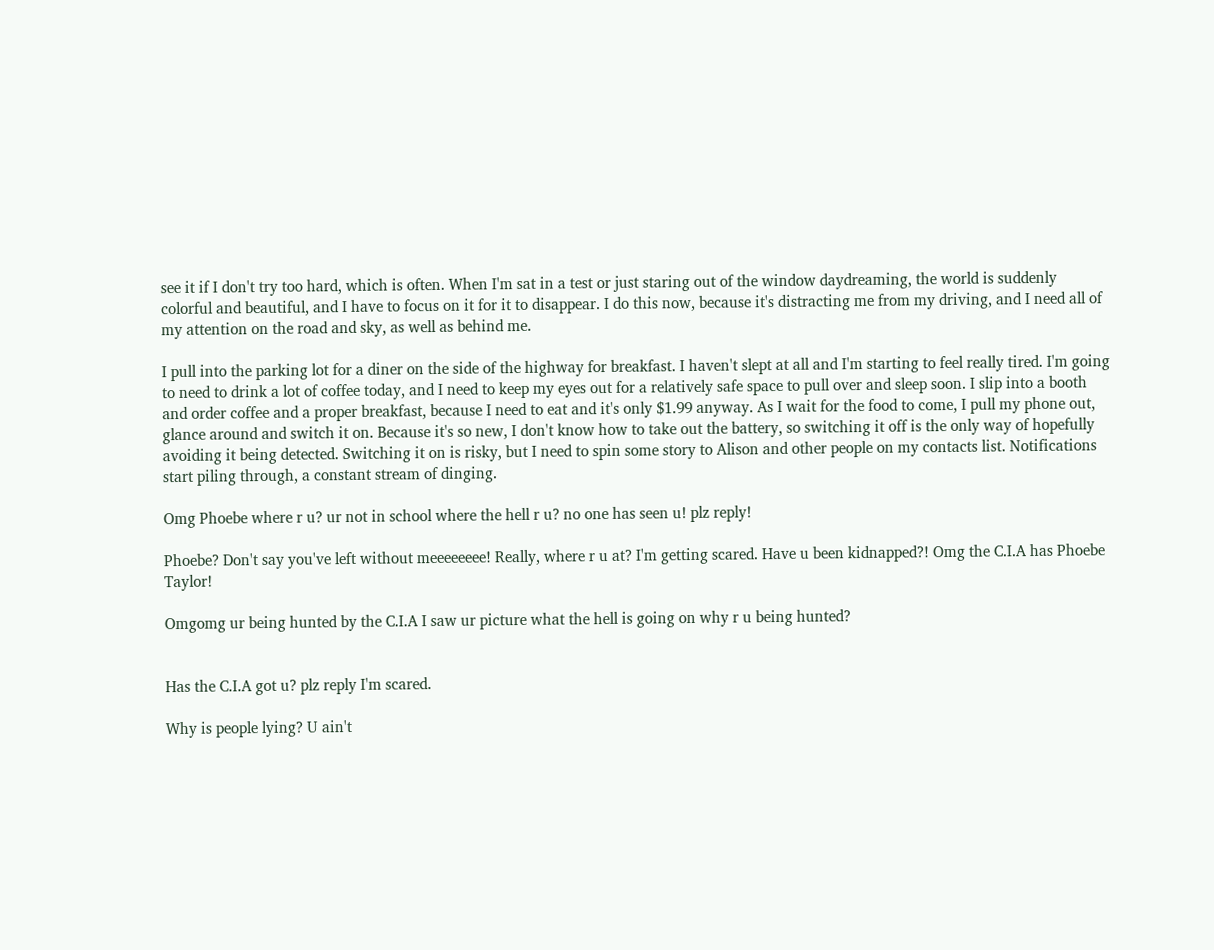see it if I don't try too hard, which is often. When I'm sat in a test or just staring out of the window daydreaming, the world is suddenly colorful and beautiful, and I have to focus on it for it to disappear. I do this now, because it's distracting me from my driving, and I need all of my attention on the road and sky, as well as behind me.

I pull into the parking lot for a diner on the side of the highway for breakfast. I haven't slept at all and I'm starting to feel really tired. I'm going to need to drink a lot of coffee today, and I need to keep my eyes out for a relatively safe space to pull over and sleep soon. I slip into a booth and order coffee and a proper breakfast, because I need to eat and it's only $1.99 anyway. As I wait for the food to come, I pull my phone out, glance around and switch it on. Because it's so new, I don't know how to take out the battery, so switching it off is the only way of hopefully avoiding it being detected. Switching it on is risky, but I need to spin some story to Alison and other people on my contacts list. Notifications start piling through, a constant stream of dinging.

Omg Phoebe where r u? ur not in school where the hell r u? no one has seen u! plz reply!

Phoebe? Don't say you've left without meeeeeeee! Really, where r u at? I'm getting scared. Have u been kidnapped?! Omg the C.I.A has Phoebe Taylor!

Omgomg ur being hunted by the C.I.A I saw ur picture what the hell is going on why r u being hunted?


Has the C.I.A got u? plz reply I'm scared.

Why is people lying? U ain't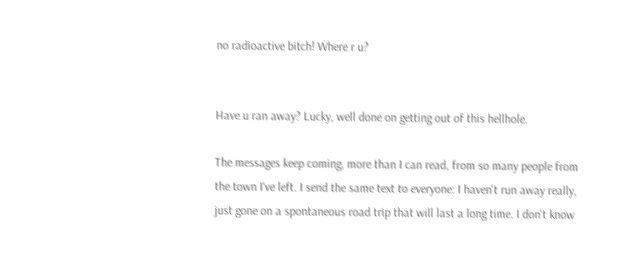no radioactive bitch! Where r u?


Have u ran away? Lucky, well done on getting out of this hellhole.

The messages keep coming, more than I can read, from so many people from the town I've left. I send the same text to everyone: I haven't run away really, just gone on a spontaneous road trip that will last a long time. I don't know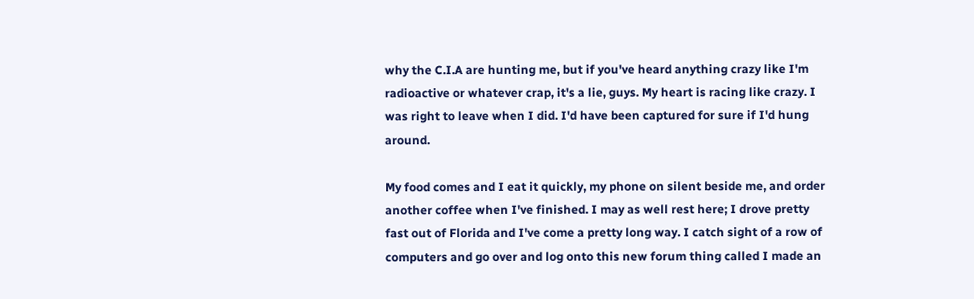why the C.I.A are hunting me, but if you've heard anything crazy like I'm radioactive or whatever crap, it's a lie, guys. My heart is racing like crazy. I was right to leave when I did. I'd have been captured for sure if I'd hung around.

My food comes and I eat it quickly, my phone on silent beside me, and order another coffee when I've finished. I may as well rest here; I drove pretty fast out of Florida and I've come a pretty long way. I catch sight of a row of computers and go over and log onto this new forum thing called I made an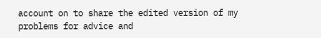account on to share the edited version of my problems for advice and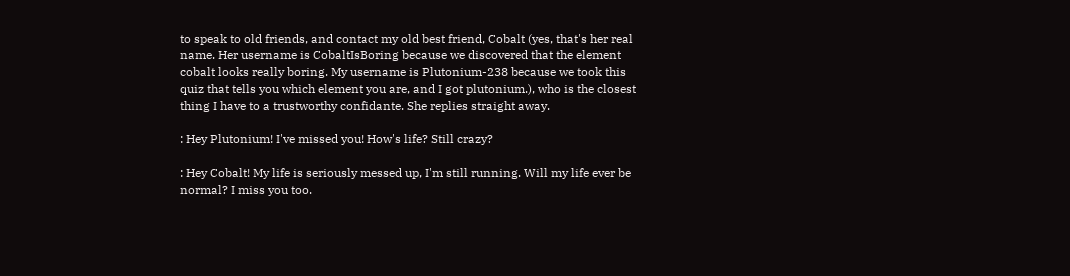to speak to old friends, and contact my old best friend, Cobalt (yes, that's her real name. Her username is CobaltIsBoring because we discovered that the element cobalt looks really boring. My username is Plutonium-238 because we took this quiz that tells you which element you are, and I got plutonium.), who is the closest thing I have to a trustworthy confidante. She replies straight away.

: Hey Plutonium! I've missed you! How's life? Still crazy?

: Hey Cobalt! My life is seriously messed up, I'm still running. Will my life ever be normal? I miss you too.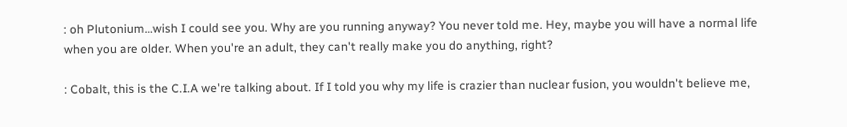: oh Plutonium…wish I could see you. Why are you running anyway? You never told me. Hey, maybe you will have a normal life when you are older. When you're an adult, they can't really make you do anything, right?

: Cobalt, this is the C.I.A we're talking about. If I told you why my life is crazier than nuclear fusion, you wouldn't believe me,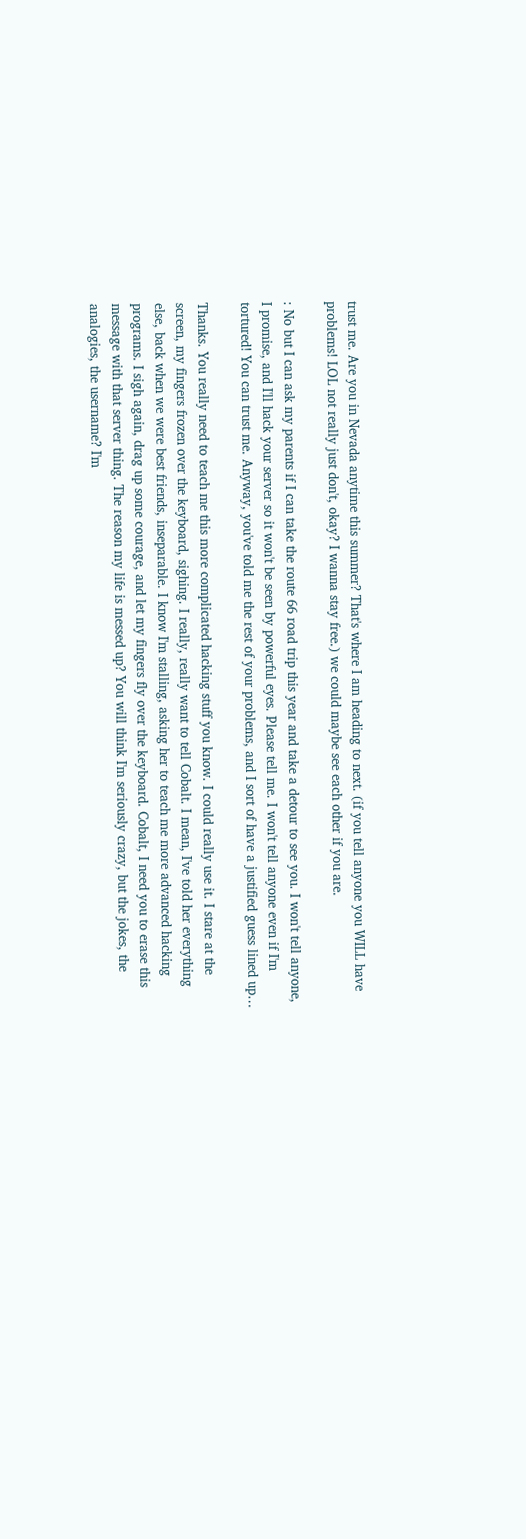trust me. Are you in Nevada anytime this summer? That's where I am heading to next. (if you tell anyone you WILL have problems! LOL not really just don't, okay? I wanna stay free.) we could maybe see each other if you are.

: No but I can ask my parents if I can take the route 66 road trip this year and take a detour to see you. I won't tell anyone, I promise, and I'll hack your server so it won't be seen by powerful eyes. Please tell me. I won't tell anyone even if I'm tortured! You can trust me. Anyway, you've told me the rest of your problems, and I sort of have a justified guess lined up…

Thanks. You really need to teach me this more complicated hacking stuff you know. I could really use it. I stare at the screen, my fingers frozen over the keyboard, sighing. I really, really want to tell Cobalt. I mean, I've told her everything else, back when we were best friends, inseparable. I know I'm stalling, asking her to teach me more advanced hacking programs. I sigh again, drag up some courage, and let my fingers fly over the keyboard. Cobalt, I need you to erase this message with that server thing. The reason my life is messed up? You will think I'm seriously crazy, but the jokes, the analogies, the username? I'm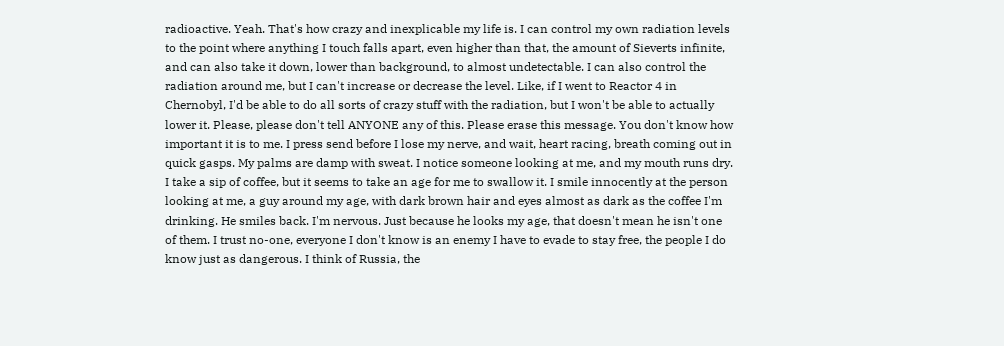radioactive. Yeah. That's how crazy and inexplicable my life is. I can control my own radiation levels to the point where anything I touch falls apart, even higher than that, the amount of Sieverts infinite, and can also take it down, lower than background, to almost undetectable. I can also control the radiation around me, but I can't increase or decrease the level. Like, if I went to Reactor 4 in Chernobyl, I'd be able to do all sorts of crazy stuff with the radiation, but I won't be able to actually lower it. Please, please don't tell ANYONE any of this. Please erase this message. You don't know how important it is to me. I press send before I lose my nerve, and wait, heart racing, breath coming out in quick gasps. My palms are damp with sweat. I notice someone looking at me, and my mouth runs dry. I take a sip of coffee, but it seems to take an age for me to swallow it. I smile innocently at the person looking at me, a guy around my age, with dark brown hair and eyes almost as dark as the coffee I'm drinking. He smiles back. I'm nervous. Just because he looks my age, that doesn't mean he isn't one of them. I trust no-one, everyone I don't know is an enemy I have to evade to stay free, the people I do know just as dangerous. I think of Russia, the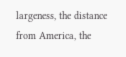largeness, the distance from America, the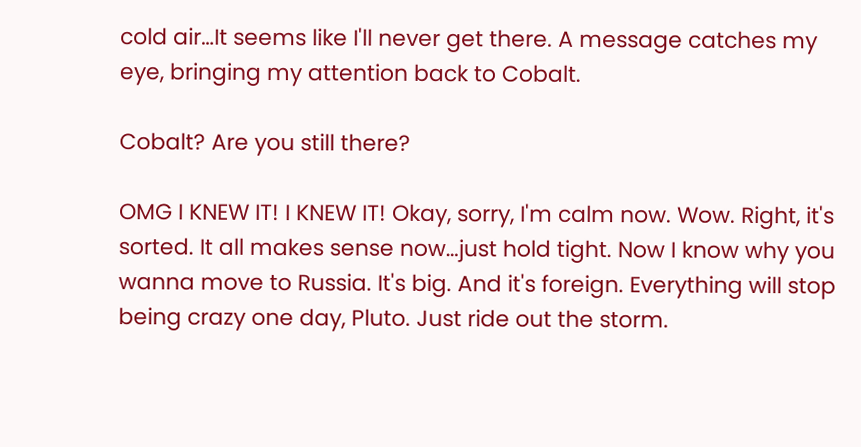cold air…It seems like I'll never get there. A message catches my eye, bringing my attention back to Cobalt.

Cobalt? Are you still there?

OMG I KNEW IT! I KNEW IT! Okay, sorry, I'm calm now. Wow. Right, it's sorted. It all makes sense now…just hold tight. Now I know why you wanna move to Russia. It's big. And it's foreign. Everything will stop being crazy one day, Pluto. Just ride out the storm.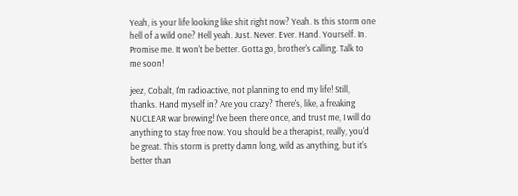Yeah, is your life looking like shit right now? Yeah. Is this storm one hell of a wild one? Hell yeah. Just. Never. Ever. Hand. Yourself. In. Promise me. It won't be better. Gotta go, brother's calling. Talk to me soon!

jeez, Cobalt, I'm radioactive, not planning to end my life! Still, thanks. Hand myself in? Are you crazy? There's, like, a freaking NUCLEAR war brewing! I've been there once, and trust me, I will do anything to stay free now. You should be a therapist, really, you'd be great. This storm is pretty damn long, wild as anything, but it's better than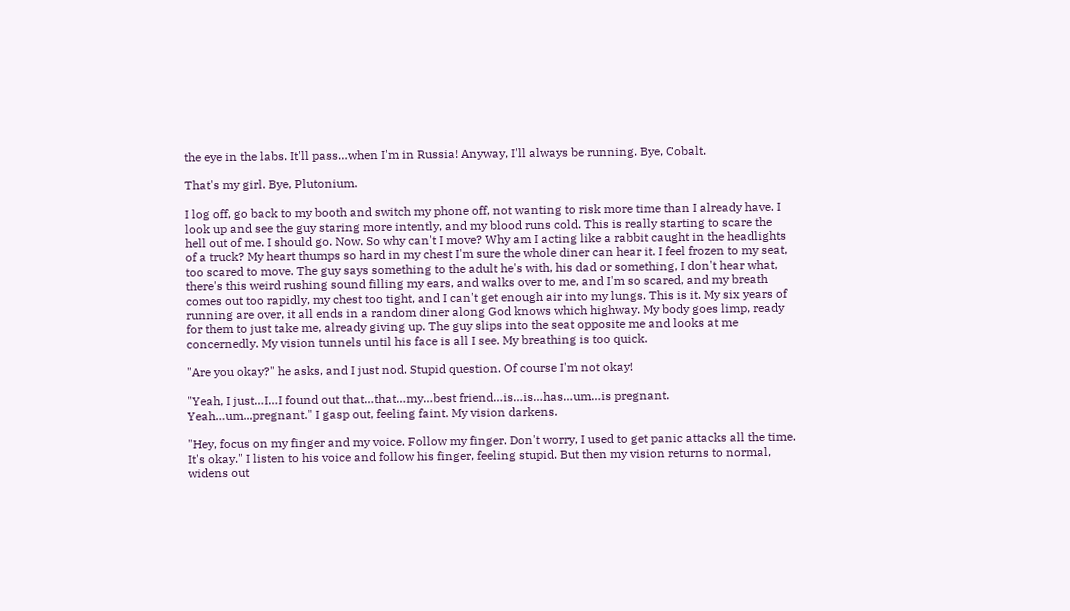the eye in the labs. It'll pass…when I'm in Russia! Anyway, I'll always be running. Bye, Cobalt.

That's my girl. Bye, Plutonium.

I log off, go back to my booth and switch my phone off, not wanting to risk more time than I already have. I look up and see the guy staring more intently, and my blood runs cold. This is really starting to scare the hell out of me. I should go. Now. So why can't I move? Why am I acting like a rabbit caught in the headlights of a truck? My heart thumps so hard in my chest I'm sure the whole diner can hear it. I feel frozen to my seat, too scared to move. The guy says something to the adult he's with, his dad or something, I don't hear what, there's this weird rushing sound filling my ears, and walks over to me, and I'm so scared, and my breath comes out too rapidly, my chest too tight, and I can't get enough air into my lungs. This is it. My six years of running are over, it all ends in a random diner along God knows which highway. My body goes limp, ready for them to just take me, already giving up. The guy slips into the seat opposite me and looks at me concernedly. My vision tunnels until his face is all I see. My breathing is too quick.

"Are you okay?" he asks, and I just nod. Stupid question. Of course I'm not okay!

"Yeah, I just…I…I found out that…that…my…best friend…is…is…has…um…is pregnant. Yeah…um...pregnant." I gasp out, feeling faint. My vision darkens.

"Hey, focus on my finger and my voice. Follow my finger. Don't worry, I used to get panic attacks all the time. It's okay." I listen to his voice and follow his finger, feeling stupid. But then my vision returns to normal, widens out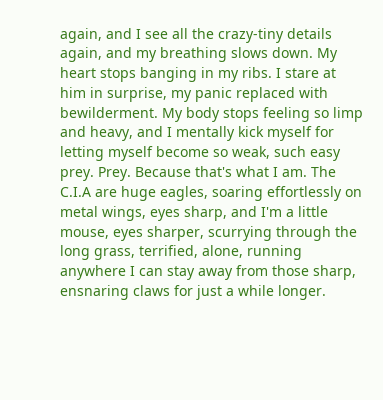again, and I see all the crazy-tiny details again, and my breathing slows down. My heart stops banging in my ribs. I stare at him in surprise, my panic replaced with bewilderment. My body stops feeling so limp and heavy, and I mentally kick myself for letting myself become so weak, such easy prey. Prey. Because that's what I am. The C.I.A are huge eagles, soaring effortlessly on metal wings, eyes sharp, and I'm a little mouse, eyes sharper, scurrying through the long grass, terrified, alone, running anywhere I can stay away from those sharp, ensnaring claws for just a while longer.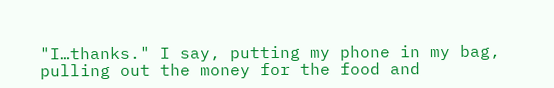"I…thanks." I say, putting my phone in my bag, pulling out the money for the food and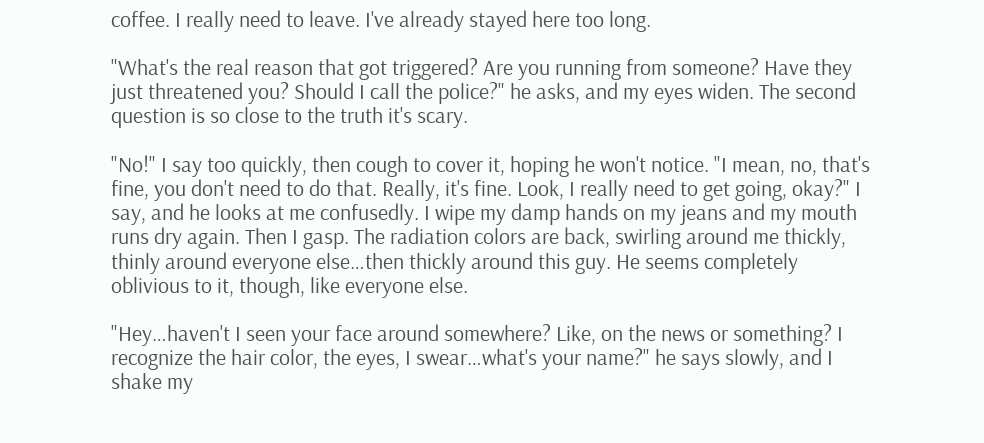coffee. I really need to leave. I've already stayed here too long.

"What's the real reason that got triggered? Are you running from someone? Have they just threatened you? Should I call the police?" he asks, and my eyes widen. The second question is so close to the truth it's scary.

"No!" I say too quickly, then cough to cover it, hoping he won't notice. "I mean, no, that's fine, you don't need to do that. Really, it's fine. Look, I really need to get going, okay?" I say, and he looks at me confusedly. I wipe my damp hands on my jeans and my mouth runs dry again. Then I gasp. The radiation colors are back, swirling around me thickly, thinly around everyone else…then thickly around this guy. He seems completely oblivious to it, though, like everyone else.

"Hey…haven't I seen your face around somewhere? Like, on the news or something? I recognize the hair color, the eyes, I swear…what's your name?" he says slowly, and I shake my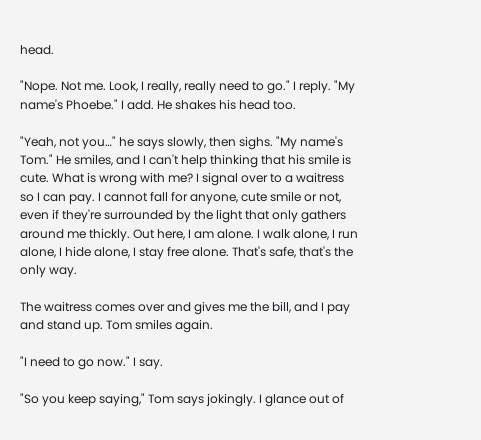head.

"Nope. Not me. Look, I really, really need to go." I reply. "My name's Phoebe." I add. He shakes his head too.

"Yeah, not you…" he says slowly, then sighs. "My name's Tom." He smiles, and I can't help thinking that his smile is cute. What is wrong with me? I signal over to a waitress so I can pay. I cannot fall for anyone, cute smile or not, even if they're surrounded by the light that only gathers around me thickly. Out here, I am alone. I walk alone, I run alone, I hide alone, I stay free alone. That's safe, that's the only way.

The waitress comes over and gives me the bill, and I pay and stand up. Tom smiles again.

"I need to go now." I say.

"So you keep saying," Tom says jokingly. I glance out of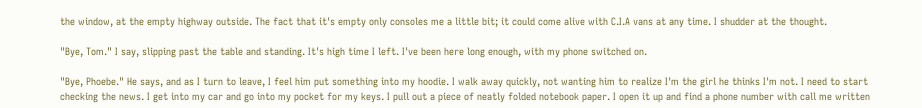the window, at the empty highway outside. The fact that it's empty only consoles me a little bit; it could come alive with C.I.A vans at any time. I shudder at the thought.

"Bye, Tom." I say, slipping past the table and standing. It's high time I left. I've been here long enough, with my phone switched on.

"Bye, Phoebe." He says, and as I turn to leave, I feel him put something into my hoodie. I walk away quickly, not wanting him to realize I'm the girl he thinks I'm not. I need to start checking the news. I get into my car and go into my pocket for my keys. I pull out a piece of neatly folded notebook paper. I open it up and find a phone number with call me written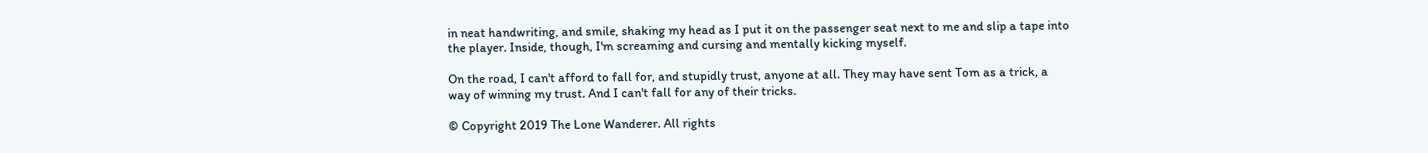in neat handwriting, and smile, shaking my head as I put it on the passenger seat next to me and slip a tape into the player. Inside, though, I'm screaming and cursing and mentally kicking myself.

On the road, I can't afford to fall for, and stupidly trust, anyone at all. They may have sent Tom as a trick, a way of winning my trust. And I can't fall for any of their tricks.

© Copyright 2019 The Lone Wanderer. All rights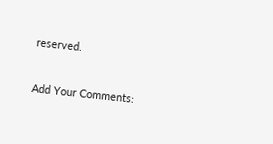reserved.


Add Your Comments: